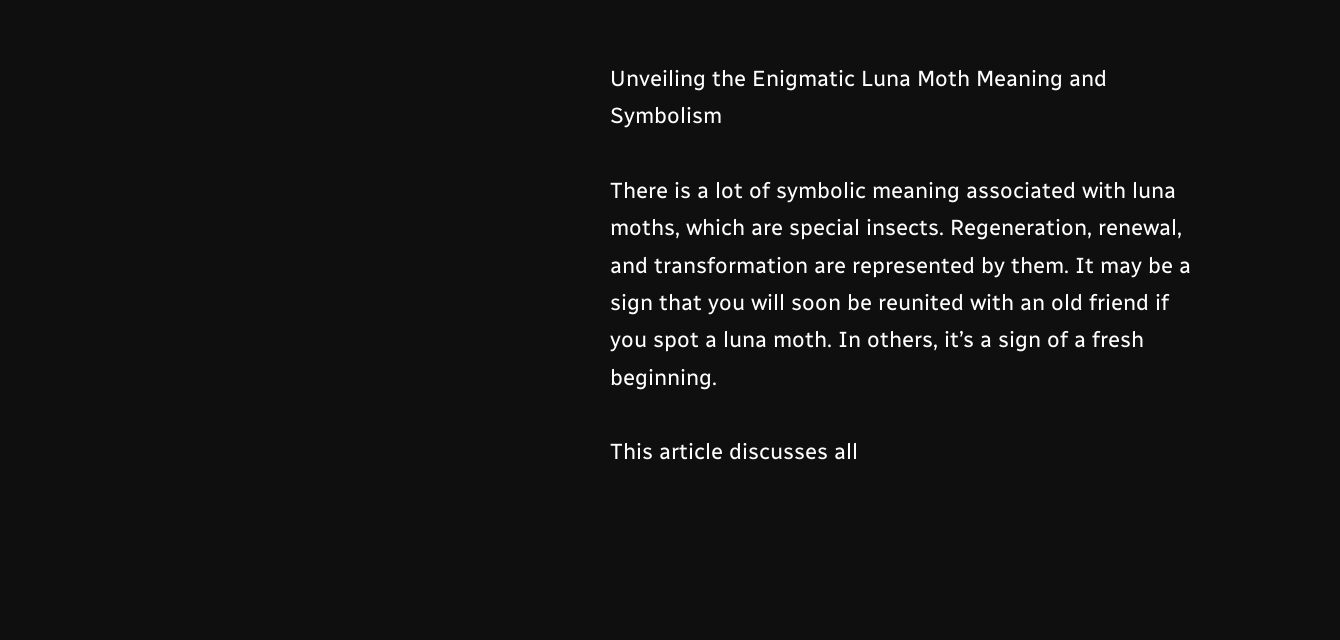Unveiling the Enigmatic Luna Moth Meaning and Symbolism

There is a lot of symbolic meaning associated with luna moths, which are special insects. Regeneration, renewal, and transformation are represented by them. It may be a sign that you will soon be reunited with an old friend if you spot a luna moth. In others, it’s a sign of a fresh beginning.

This article discusses all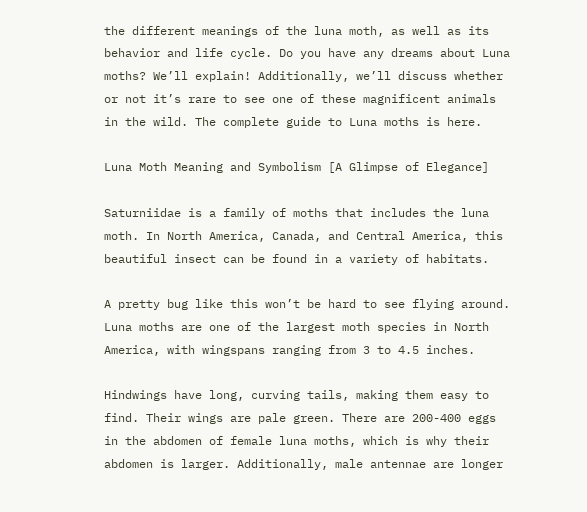the different meanings of the luna moth, as well as its behavior and life cycle. Do you have any dreams about Luna moths? We’ll explain! Additionally, we’ll discuss whether or not it’s rare to see one of these magnificent animals in the wild. The complete guide to Luna moths is here.

Luna Moth Meaning and Symbolism [A Glimpse of Elegance]

Saturniidae is a family of moths that includes the luna moth. In North America, Canada, and Central America, this beautiful insect can be found in a variety of habitats.

A pretty bug like this won’t be hard to see flying around. Luna moths are one of the largest moth species in North America, with wingspans ranging from 3 to 4.5 inches.

Hindwings have long, curving tails, making them easy to find. Their wings are pale green. There are 200-400 eggs in the abdomen of female luna moths, which is why their abdomen is larger. Additionally, male antennae are longer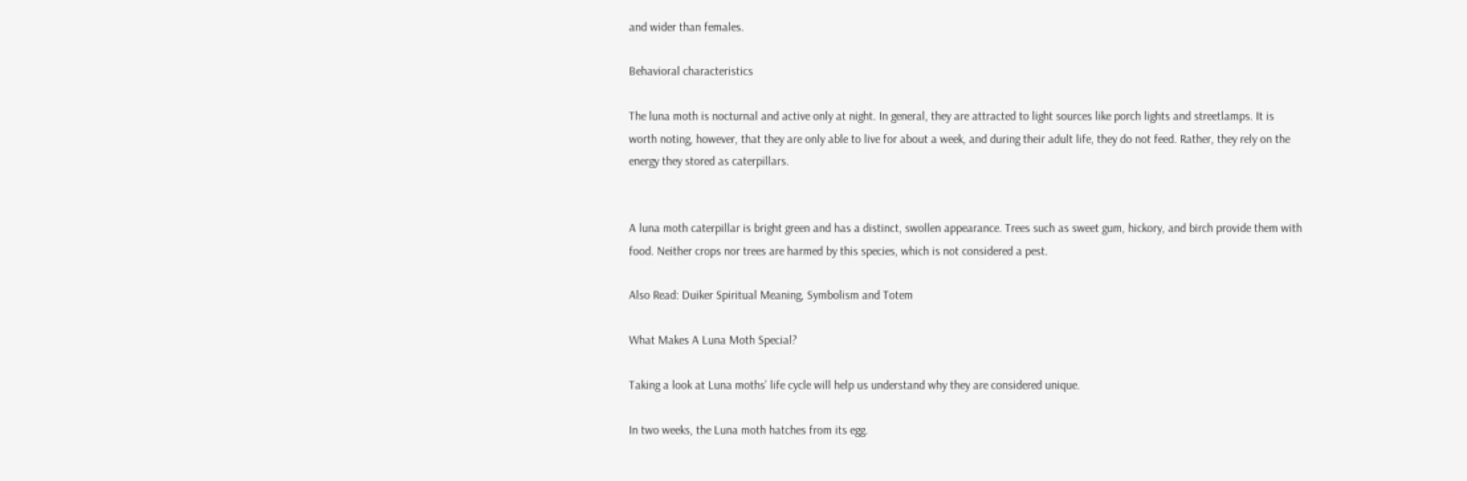and wider than females.

Behavioral characteristics

The luna moth is nocturnal and active only at night. In general, they are attracted to light sources like porch lights and streetlamps. It is worth noting, however, that they are only able to live for about a week, and during their adult life, they do not feed. Rather, they rely on the energy they stored as caterpillars.


A luna moth caterpillar is bright green and has a distinct, swollen appearance. Trees such as sweet gum, hickory, and birch provide them with food. Neither crops nor trees are harmed by this species, which is not considered a pest.

Also Read: Duiker Spiritual Meaning, Symbolism and Totem

What Makes A Luna Moth Special?

Taking a look at Luna moths’ life cycle will help us understand why they are considered unique.

In two weeks, the Luna moth hatches from its egg.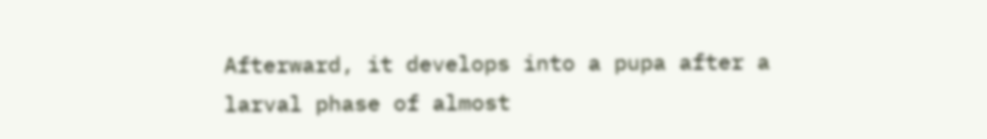Afterward, it develops into a pupa after a larval phase of almost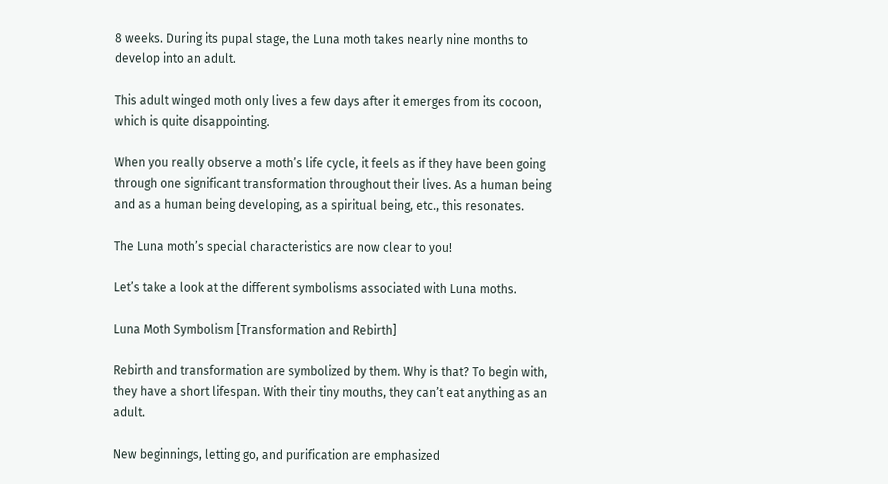8 weeks. During its pupal stage, the Luna moth takes nearly nine months to develop into an adult.

This adult winged moth only lives a few days after it emerges from its cocoon, which is quite disappointing.

When you really observe a moth’s life cycle, it feels as if they have been going through one significant transformation throughout their lives. As a human being and as a human being developing, as a spiritual being, etc., this resonates.

The Luna moth’s special characteristics are now clear to you!

Let’s take a look at the different symbolisms associated with Luna moths.

Luna Moth Symbolism [Transformation and Rebirth]

Rebirth and transformation are symbolized by them. Why is that? To begin with, they have a short lifespan. With their tiny mouths, they can’t eat anything as an adult.

New beginnings, letting go, and purification are emphasized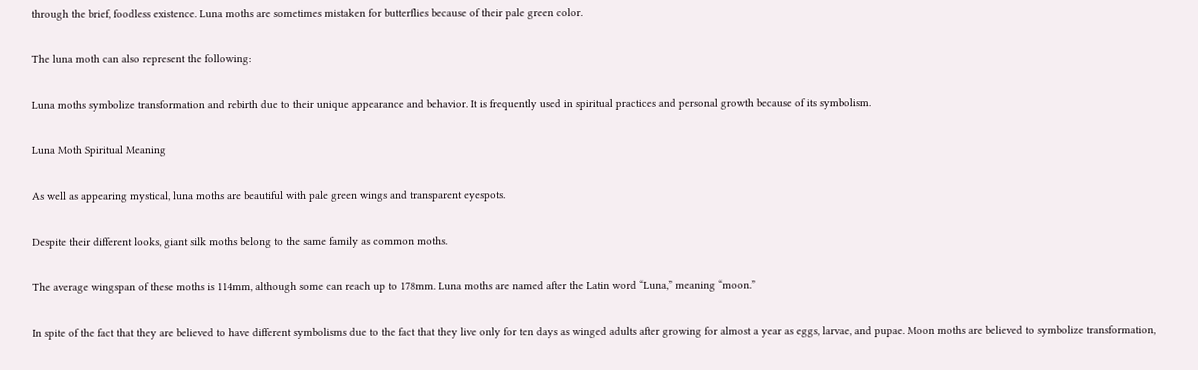through the brief, foodless existence. Luna moths are sometimes mistaken for butterflies because of their pale green color.

The luna moth can also represent the following:

Luna moths symbolize transformation and rebirth due to their unique appearance and behavior. It is frequently used in spiritual practices and personal growth because of its symbolism.

Luna Moth Spiritual Meaning

As well as appearing mystical, luna moths are beautiful with pale green wings and transparent eyespots.

Despite their different looks, giant silk moths belong to the same family as common moths.

The average wingspan of these moths is 114mm, although some can reach up to 178mm. Luna moths are named after the Latin word “Luna,” meaning “moon.”

In spite of the fact that they are believed to have different symbolisms due to the fact that they live only for ten days as winged adults after growing for almost a year as eggs, larvae, and pupae. Moon moths are believed to symbolize transformation,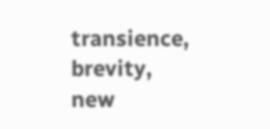transience, brevity, new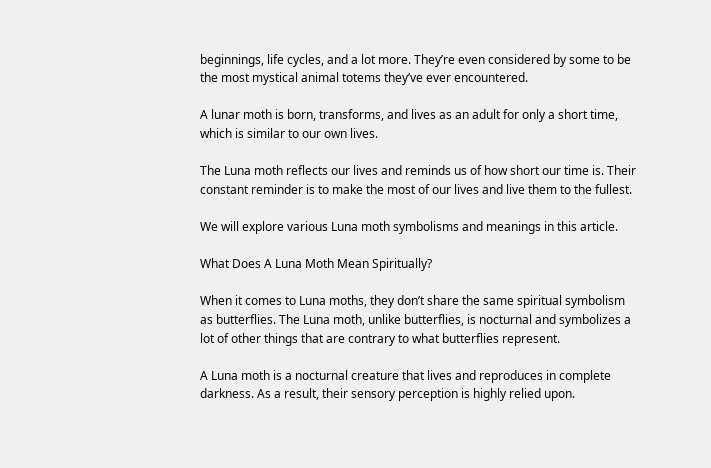beginnings, life cycles, and a lot more. They’re even considered by some to be the most mystical animal totems they’ve ever encountered.

A lunar moth is born, transforms, and lives as an adult for only a short time, which is similar to our own lives.

The Luna moth reflects our lives and reminds us of how short our time is. Their constant reminder is to make the most of our lives and live them to the fullest.

We will explore various Luna moth symbolisms and meanings in this article.

What Does A Luna Moth Mean Spiritually?

When it comes to Luna moths, they don’t share the same spiritual symbolism as butterflies. The Luna moth, unlike butterflies, is nocturnal and symbolizes a lot of other things that are contrary to what butterflies represent.

A Luna moth is a nocturnal creature that lives and reproduces in complete darkness. As a result, their sensory perception is highly relied upon.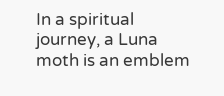In a spiritual journey, a Luna moth is an emblem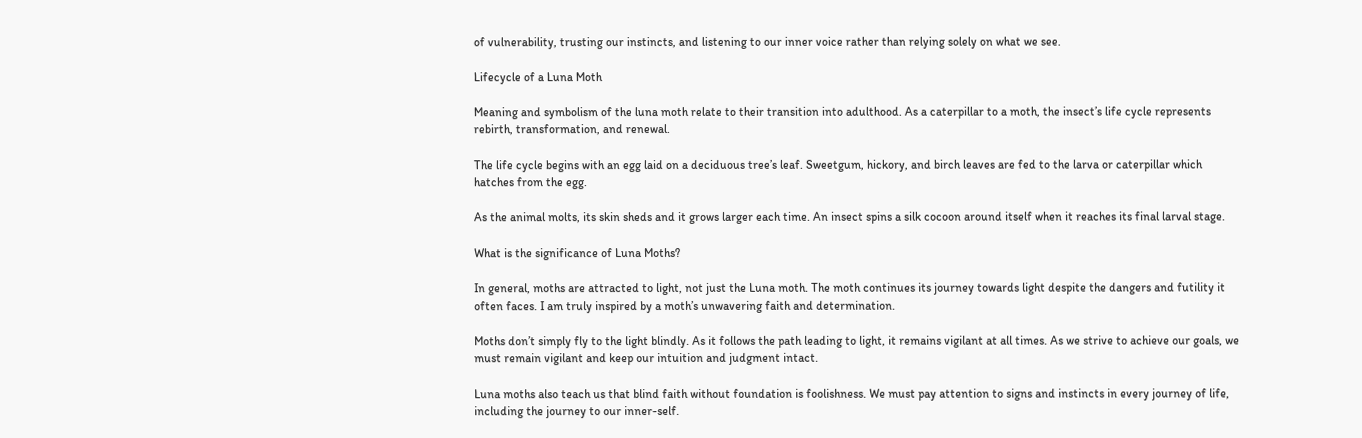of vulnerability, trusting our instincts, and listening to our inner voice rather than relying solely on what we see.

Lifecycle of a Luna Moth

Meaning and symbolism of the luna moth relate to their transition into adulthood. As a caterpillar to a moth, the insect’s life cycle represents rebirth, transformation, and renewal.

The life cycle begins with an egg laid on a deciduous tree’s leaf. Sweetgum, hickory, and birch leaves are fed to the larva or caterpillar which hatches from the egg.

As the animal molts, its skin sheds and it grows larger each time. An insect spins a silk cocoon around itself when it reaches its final larval stage.

What is the significance of Luna Moths?

In general, moths are attracted to light, not just the Luna moth. The moth continues its journey towards light despite the dangers and futility it often faces. I am truly inspired by a moth’s unwavering faith and determination.

Moths don’t simply fly to the light blindly. As it follows the path leading to light, it remains vigilant at all times. As we strive to achieve our goals, we must remain vigilant and keep our intuition and judgment intact.

Luna moths also teach us that blind faith without foundation is foolishness. We must pay attention to signs and instincts in every journey of life, including the journey to our inner-self.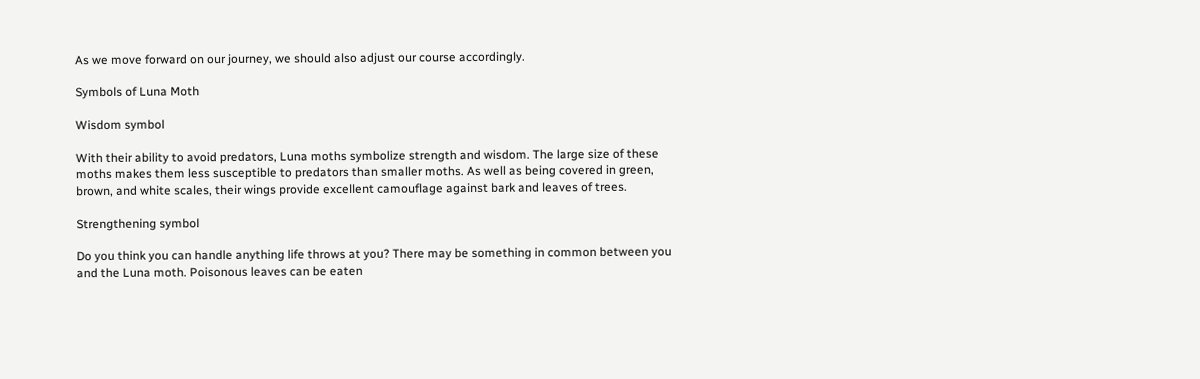As we move forward on our journey, we should also adjust our course accordingly.

Symbols of Luna Moth

Wisdom symbol

With their ability to avoid predators, Luna moths symbolize strength and wisdom. The large size of these moths makes them less susceptible to predators than smaller moths. As well as being covered in green, brown, and white scales, their wings provide excellent camouflage against bark and leaves of trees.

Strengthening symbol

Do you think you can handle anything life throws at you? There may be something in common between you and the Luna moth. Poisonous leaves can be eaten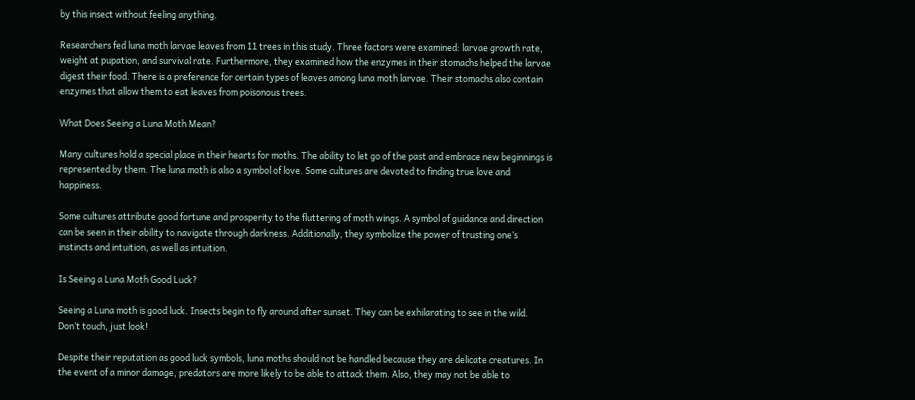by this insect without feeling anything.

Researchers fed luna moth larvae leaves from 11 trees in this study. Three factors were examined: larvae growth rate, weight at pupation, and survival rate. Furthermore, they examined how the enzymes in their stomachs helped the larvae digest their food. There is a preference for certain types of leaves among luna moth larvae. Their stomachs also contain enzymes that allow them to eat leaves from poisonous trees.

What Does Seeing a Luna Moth Mean?

Many cultures hold a special place in their hearts for moths. The ability to let go of the past and embrace new beginnings is represented by them. The luna moth is also a symbol of love. Some cultures are devoted to finding true love and happiness.

Some cultures attribute good fortune and prosperity to the fluttering of moth wings. A symbol of guidance and direction can be seen in their ability to navigate through darkness. Additionally, they symbolize the power of trusting one’s instincts and intuition, as well as intuition.

Is Seeing a Luna Moth Good Luck?

Seeing a Luna moth is good luck. Insects begin to fly around after sunset. They can be exhilarating to see in the wild. Don’t touch, just look!

Despite their reputation as good luck symbols, luna moths should not be handled because they are delicate creatures. In the event of a minor damage, predators are more likely to be able to attack them. Also, they may not be able to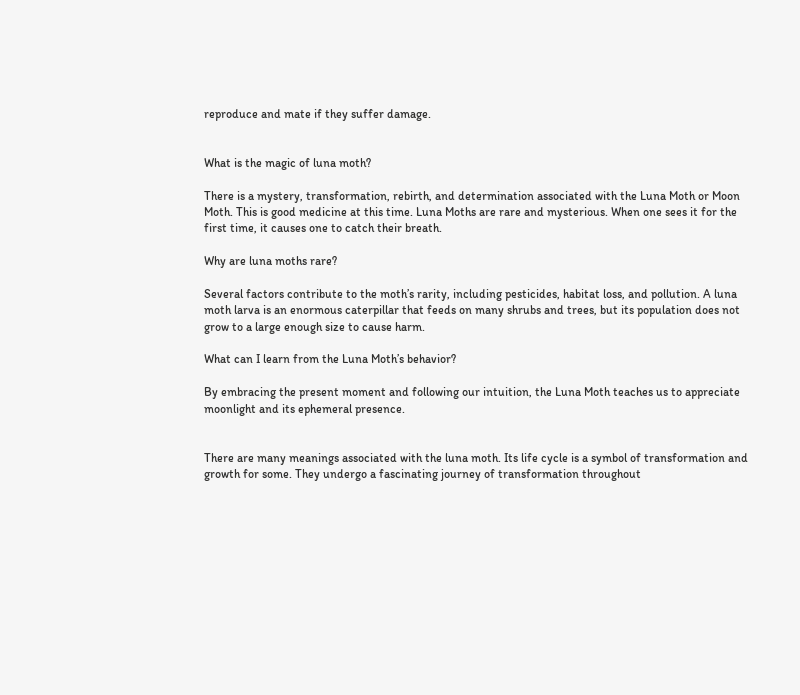reproduce and mate if they suffer damage.


What is the magic of luna moth?

There is a mystery, transformation, rebirth, and determination associated with the Luna Moth or Moon Moth. This is good medicine at this time. Luna Moths are rare and mysterious. When one sees it for the first time, it causes one to catch their breath.

Why are luna moths rare?

Several factors contribute to the moth’s rarity, including pesticides, habitat loss, and pollution. A luna moth larva is an enormous caterpillar that feeds on many shrubs and trees, but its population does not grow to a large enough size to cause harm.

What can I learn from the Luna Moth’s behavior?

By embracing the present moment and following our intuition, the Luna Moth teaches us to appreciate moonlight and its ephemeral presence.


There are many meanings associated with the luna moth. Its life cycle is a symbol of transformation and growth for some. They undergo a fascinating journey of transformation throughout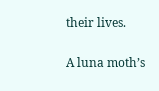their lives.

A luna moth’s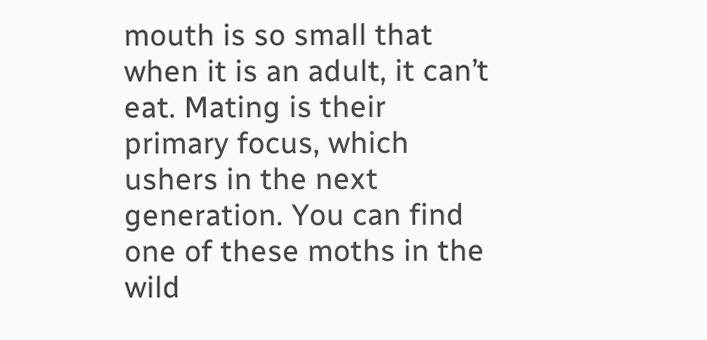mouth is so small that when it is an adult, it can’t eat. Mating is their primary focus, which ushers in the next generation. You can find one of these moths in the wild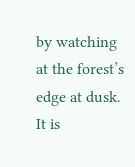by watching at the forest’s edge at dusk. It is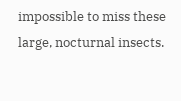impossible to miss these large, nocturnal insects.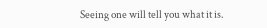Seeing one will tell you what it is.